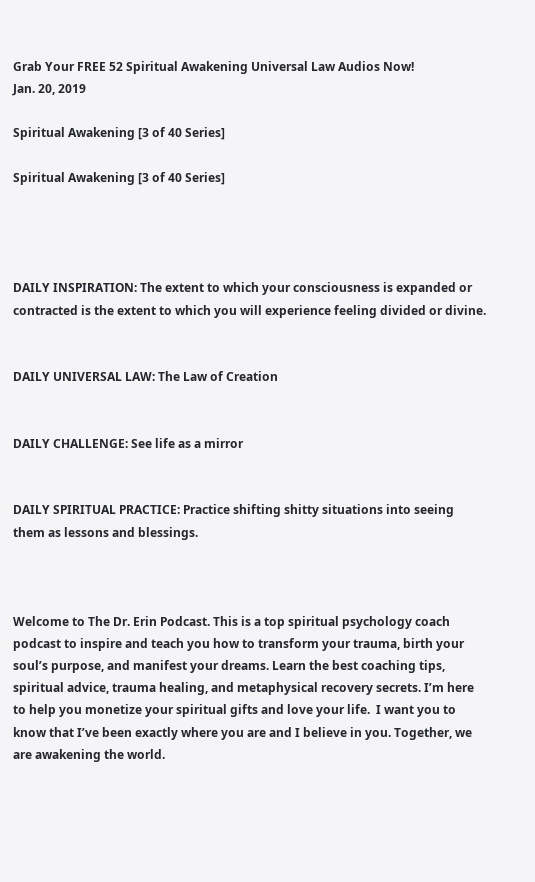Grab Your FREE 52 Spiritual Awakening Universal Law Audios Now!
Jan. 20, 2019

Spiritual Awakening [3 of 40 Series]

Spiritual Awakening [3 of 40 Series]




DAILY INSPIRATION: The extent to which your consciousness is expanded or contracted is the extent to which you will experience feeling divided or divine.


DAILY UNIVERSAL LAW: The Law of Creation


DAILY CHALLENGE: See life as a mirror


DAILY SPIRITUAL PRACTICE: Practice shifting shitty situations into seeing them as lessons and blessings.



Welcome to The Dr. Erin Podcast. This is a top spiritual psychology coach podcast to inspire and teach you how to transform your trauma, birth your soul’s purpose, and manifest your dreams. Learn the best coaching tips, spiritual advice, trauma healing, and metaphysical recovery secrets. I’m here to help you monetize your spiritual gifts and love your life.  I want you to know that I’ve been exactly where you are and I believe in you. Together, we are awakening the world.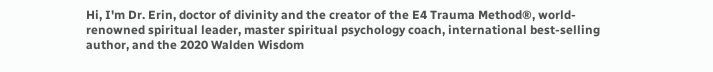Hi, I'm Dr. Erin, doctor of divinity and the creator of the E4 Trauma Method®, world-renowned spiritual leader, master spiritual psychology coach, international best-selling author, and the 2020 Walden Wisdom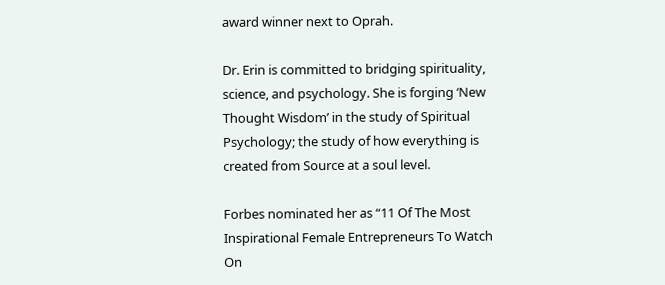award winner next to Oprah.

Dr. Erin is committed to bridging spirituality, science, and psychology. She is forging ‘New Thought Wisdom’ in the study of Spiritual Psychology; the study of how everything is created from Source at a soul level.

Forbes nominated her as “11 Of The Most Inspirational Female Entrepreneurs To Watch On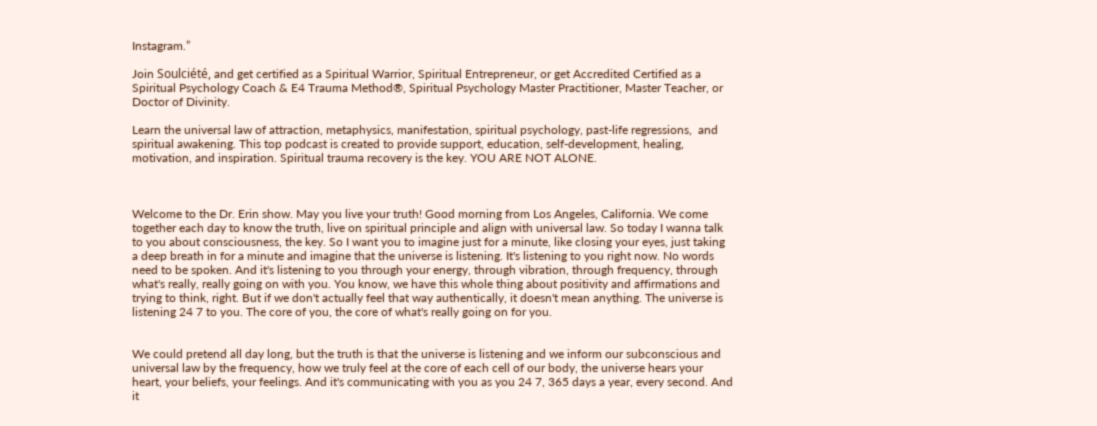Instagram.”

Join Soulciété, and get certified as a Spiritual Warrior, Spiritual Entrepreneur, or get Accredited Certified as a Spiritual Psychology Coach & E4 Trauma Method®, Spiritual Psychology Master Practitioner, Master Teacher, or Doctor of Divinity.

Learn the universal law of attraction, metaphysics, manifestation, spiritual psychology, past-life regressions,  and spiritual awakening. This top podcast is created to provide support, education, self-development, healing, motivation, and inspiration. Spiritual trauma recovery is the key. YOU ARE NOT ALONE.



Welcome to the Dr. Erin show. May you live your truth! Good morning from Los Angeles, California. We come together each day to know the truth, live on spiritual principle and align with universal law. So today I wanna talk to you about consciousness, the key. So I want you to imagine just for a minute, like closing your eyes, just taking a deep breath in for a minute and imagine that the universe is listening. It's listening to you right now. No words need to be spoken. And it's listening to you through your energy, through vibration, through frequency, through what's really, really going on with you. You know, we have this whole thing about positivity and affirmations and trying to think, right. But if we don't actually feel that way authentically, it doesn't mean anything. The universe is listening 24 7 to you. The core of you, the core of what's really going on for you.


We could pretend all day long, but the truth is that the universe is listening and we inform our subconscious and universal law by the frequency, how we truly feel at the core of each cell of our body, the universe hears your heart, your beliefs, your feelings. And it's communicating with you as you 24 7, 365 days a year, every second. And it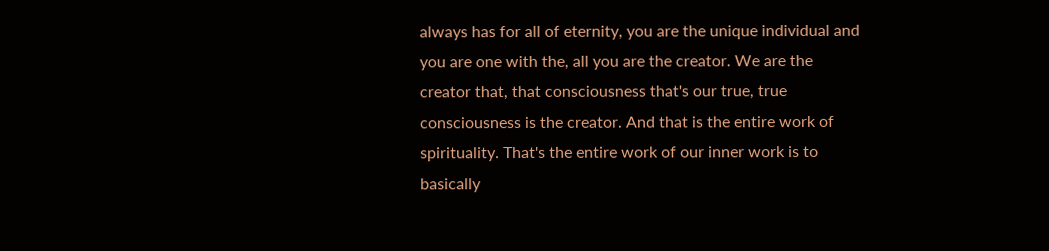always has for all of eternity, you are the unique individual and you are one with the, all you are the creator. We are the creator that, that consciousness that's our true, true consciousness is the creator. And that is the entire work of spirituality. That's the entire work of our inner work is to basically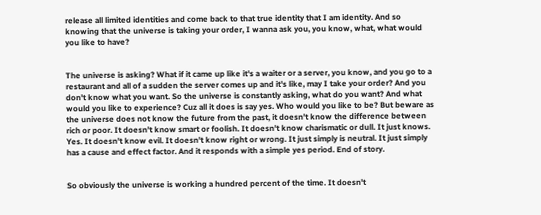release all limited identities and come back to that true identity that I am identity. And so knowing that the universe is taking your order, I wanna ask you, you know, what, what would you like to have?


The universe is asking? What if it came up like it's a waiter or a server, you know, and you go to a restaurant and all of a sudden the server comes up and it's like, may I take your order? And you don't know what you want. So the universe is constantly asking, what do you want? And what would you like to experience? Cuz all it does is say yes. Who would you like to be? But beware as the universe does not know the future from the past, it doesn't know the difference between rich or poor. It doesn't know smart or foolish. It doesn't know charismatic or dull. It just knows. Yes. It doesn't know evil. It doesn't know right or wrong. It just simply is neutral. It just simply has a cause and effect factor. And it responds with a simple yes period. End of story.


So obviously the universe is working a hundred percent of the time. It doesn't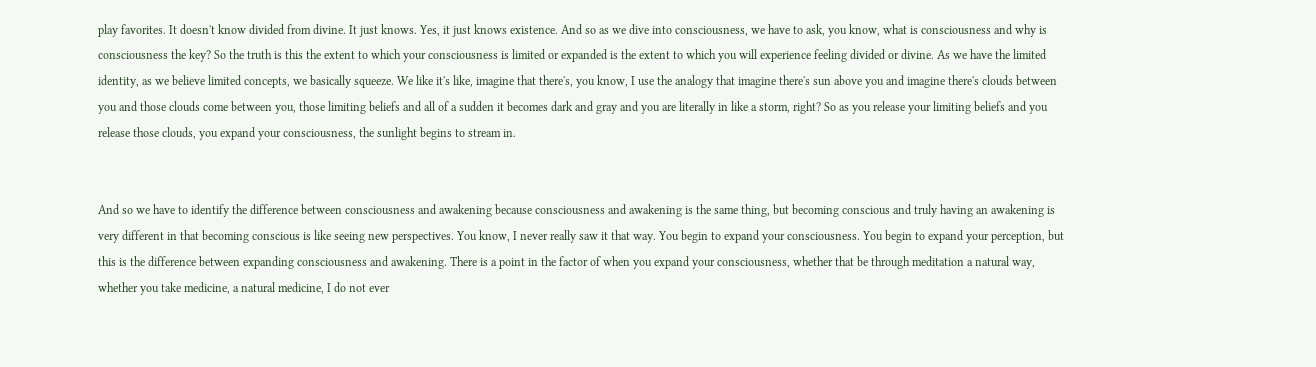play favorites. It doesn't know divided from divine. It just knows. Yes, it just knows existence. And so as we dive into consciousness, we have to ask, you know, what is consciousness and why is consciousness the key? So the truth is this the extent to which your consciousness is limited or expanded is the extent to which you will experience feeling divided or divine. As we have the limited identity, as we believe limited concepts, we basically squeeze. We like it's like, imagine that there's, you know, I use the analogy that imagine there's sun above you and imagine there's clouds between you and those clouds come between you, those limiting beliefs and all of a sudden it becomes dark and gray and you are literally in like a storm, right? So as you release your limiting beliefs and you release those clouds, you expand your consciousness, the sunlight begins to stream in.


And so we have to identify the difference between consciousness and awakening because consciousness and awakening is the same thing, but becoming conscious and truly having an awakening is very different in that becoming conscious is like seeing new perspectives. You know, I never really saw it that way. You begin to expand your consciousness. You begin to expand your perception, but this is the difference between expanding consciousness and awakening. There is a point in the factor of when you expand your consciousness, whether that be through meditation a natural way, whether you take medicine, a natural medicine, I do not ever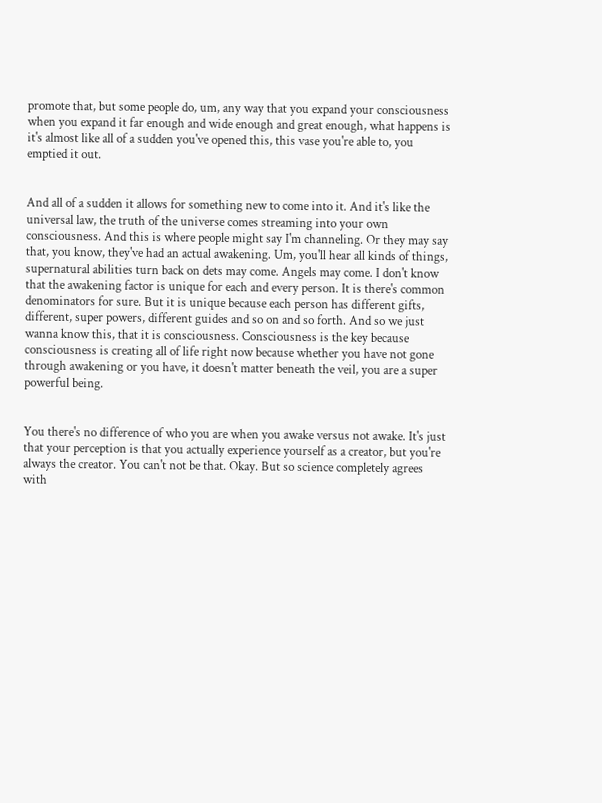promote that, but some people do, um, any way that you expand your consciousness when you expand it far enough and wide enough and great enough, what happens is it's almost like all of a sudden you've opened this, this vase you're able to, you emptied it out.


And all of a sudden it allows for something new to come into it. And it's like the universal law, the truth of the universe comes streaming into your own consciousness. And this is where people might say I'm channeling. Or they may say that, you know, they've had an actual awakening. Um, you'll hear all kinds of things, supernatural abilities turn back on dets may come. Angels may come. I don't know that the awakening factor is unique for each and every person. It is there's common denominators for sure. But it is unique because each person has different gifts, different, super powers, different guides and so on and so forth. And so we just wanna know this, that it is consciousness. Consciousness is the key because consciousness is creating all of life right now because whether you have not gone through awakening or you have, it doesn't matter beneath the veil, you are a super powerful being.


You there's no difference of who you are when you awake versus not awake. It's just that your perception is that you actually experience yourself as a creator, but you're always the creator. You can't not be that. Okay. But so science completely agrees with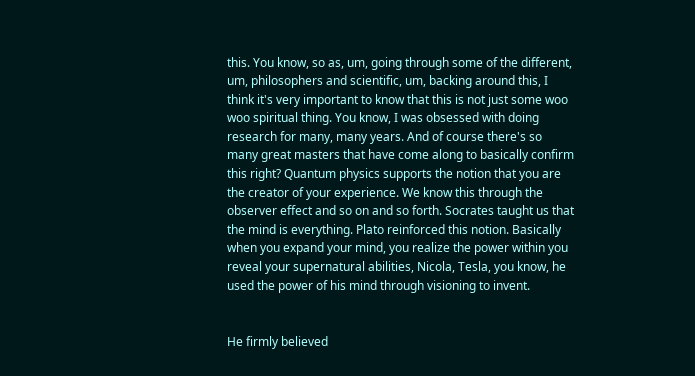this. You know, so as, um, going through some of the different, um, philosophers and scientific, um, backing around this, I think it's very important to know that this is not just some woo woo spiritual thing. You know, I was obsessed with doing research for many, many years. And of course there's so many great masters that have come along to basically confirm this right? Quantum physics supports the notion that you are the creator of your experience. We know this through the observer effect and so on and so forth. Socrates taught us that the mind is everything. Plato reinforced this notion. Basically when you expand your mind, you realize the power within you reveal your supernatural abilities, Nicola, Tesla, you know, he used the power of his mind through visioning to invent.


He firmly believed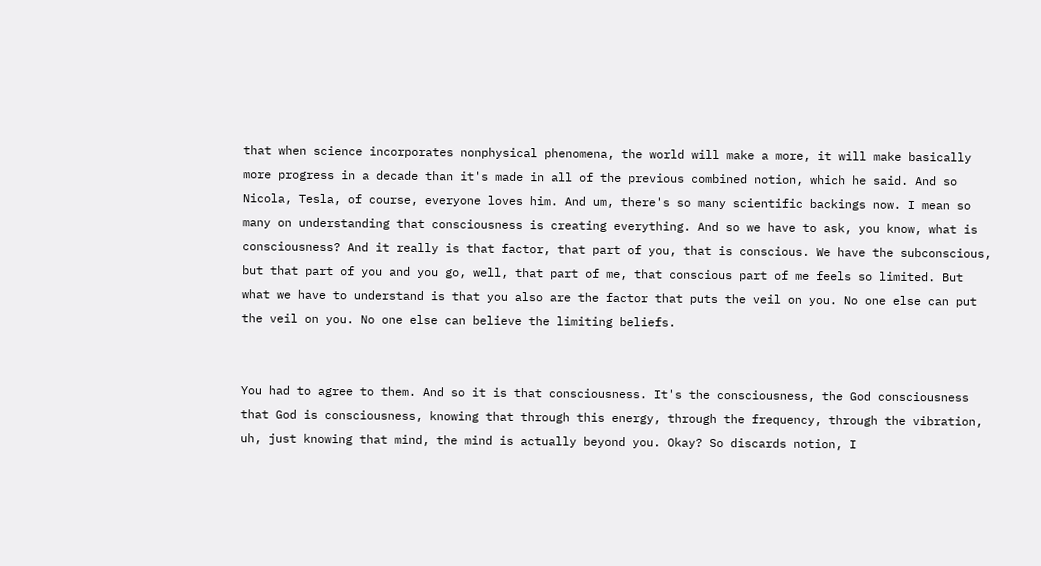that when science incorporates nonphysical phenomena, the world will make a more, it will make basically more progress in a decade than it's made in all of the previous combined notion, which he said. And so Nicola, Tesla, of course, everyone loves him. And um, there's so many scientific backings now. I mean so many on understanding that consciousness is creating everything. And so we have to ask, you know, what is consciousness? And it really is that factor, that part of you, that is conscious. We have the subconscious, but that part of you and you go, well, that part of me, that conscious part of me feels so limited. But what we have to understand is that you also are the factor that puts the veil on you. No one else can put the veil on you. No one else can believe the limiting beliefs.


You had to agree to them. And so it is that consciousness. It's the consciousness, the God consciousness that God is consciousness, knowing that through this energy, through the frequency, through the vibration, uh, just knowing that mind, the mind is actually beyond you. Okay? So discards notion, I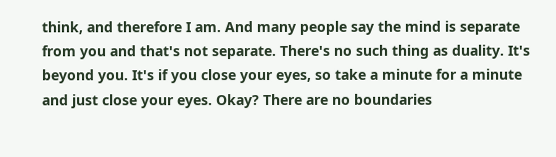think, and therefore I am. And many people say the mind is separate from you and that's not separate. There's no such thing as duality. It's beyond you. It's if you close your eyes, so take a minute for a minute and just close your eyes. Okay? There are no boundaries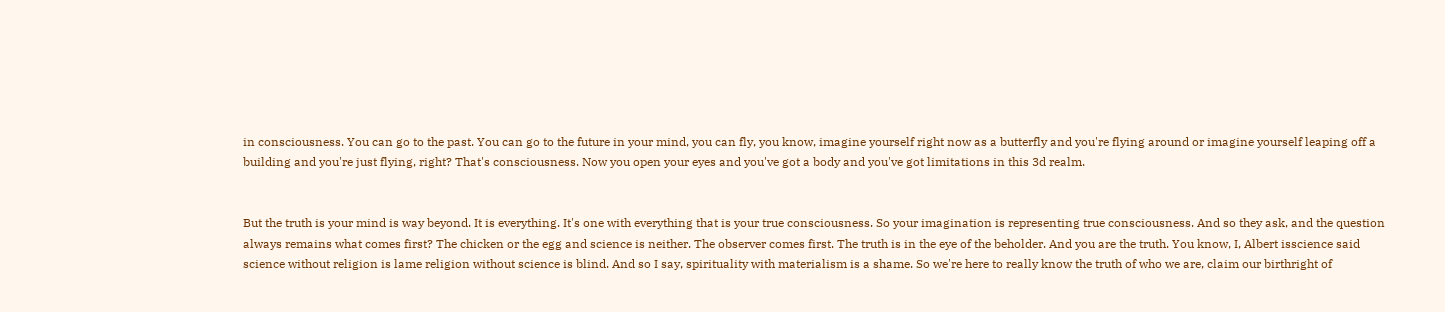in consciousness. You can go to the past. You can go to the future in your mind, you can fly, you know, imagine yourself right now as a butterfly and you're flying around or imagine yourself leaping off a building and you're just flying, right? That's consciousness. Now you open your eyes and you've got a body and you've got limitations in this 3d realm.


But the truth is your mind is way beyond. It is everything. It's one with everything that is your true consciousness. So your imagination is representing true consciousness. And so they ask, and the question always remains what comes first? The chicken or the egg and science is neither. The observer comes first. The truth is in the eye of the beholder. And you are the truth. You know, I, Albert isscience said science without religion is lame religion without science is blind. And so I say, spirituality with materialism is a shame. So we're here to really know the truth of who we are, claim our birthright of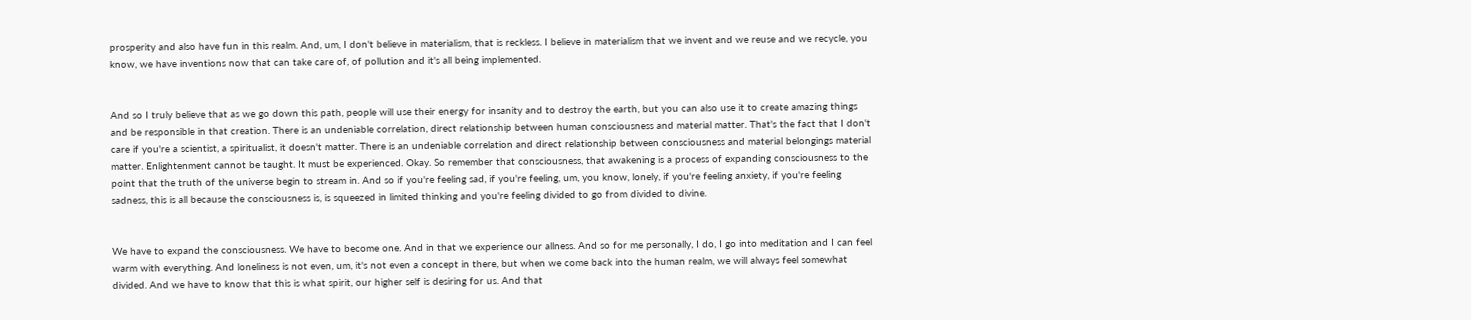prosperity and also have fun in this realm. And, um, I don't believe in materialism, that is reckless. I believe in materialism that we invent and we reuse and we recycle, you know, we have inventions now that can take care of, of pollution and it's all being implemented.


And so I truly believe that as we go down this path, people will use their energy for insanity and to destroy the earth, but you can also use it to create amazing things and be responsible in that creation. There is an undeniable correlation, direct relationship between human consciousness and material matter. That's the fact that I don't care if you're a scientist, a spiritualist, it doesn't matter. There is an undeniable correlation and direct relationship between consciousness and material belongings material matter. Enlightenment cannot be taught. It must be experienced. Okay. So remember that consciousness, that awakening is a process of expanding consciousness to the point that the truth of the universe begin to stream in. And so if you're feeling sad, if you're feeling, um, you know, lonely, if you're feeling anxiety, if you're feeling sadness, this is all because the consciousness is, is squeezed in limited thinking and you're feeling divided to go from divided to divine.


We have to expand the consciousness. We have to become one. And in that we experience our allness. And so for me personally, I do, I go into meditation and I can feel warm with everything. And loneliness is not even, um, it's not even a concept in there, but when we come back into the human realm, we will always feel somewhat divided. And we have to know that this is what spirit, our higher self is desiring for us. And that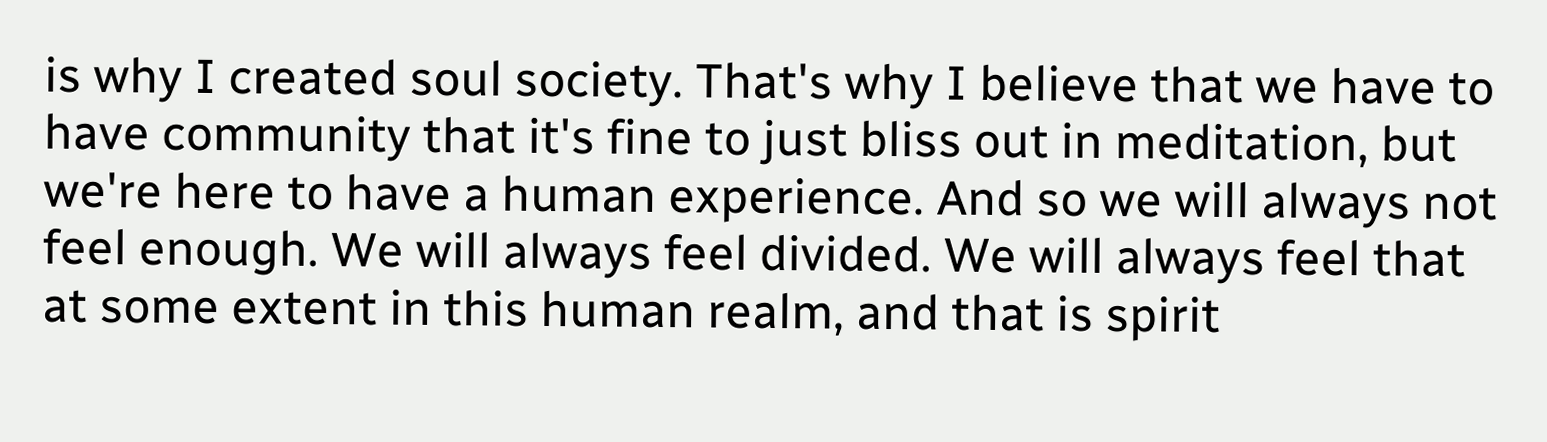is why I created soul society. That's why I believe that we have to have community that it's fine to just bliss out in meditation, but we're here to have a human experience. And so we will always not feel enough. We will always feel divided. We will always feel that at some extent in this human realm, and that is spirit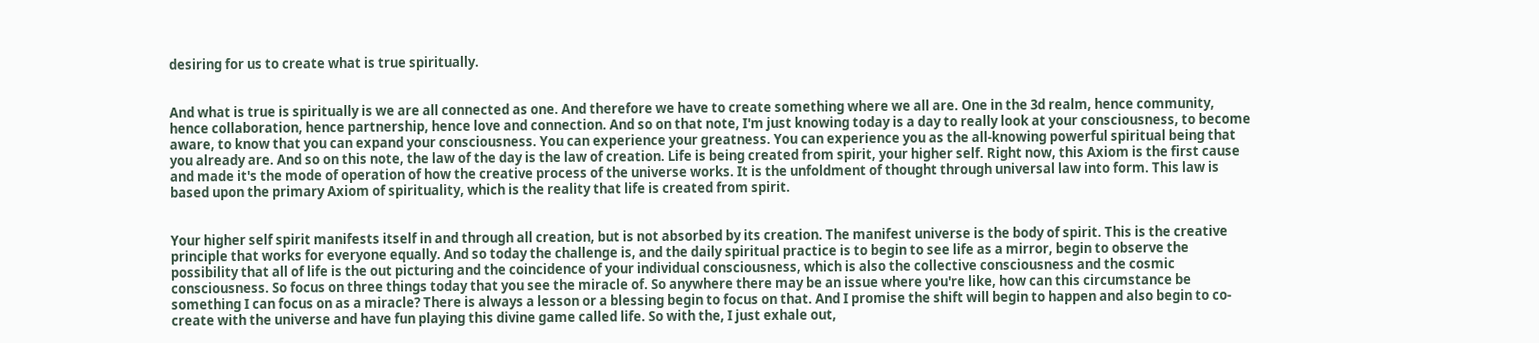desiring for us to create what is true spiritually.


And what is true is spiritually is we are all connected as one. And therefore we have to create something where we all are. One in the 3d realm, hence community, hence collaboration, hence partnership, hence love and connection. And so on that note, I'm just knowing today is a day to really look at your consciousness, to become aware, to know that you can expand your consciousness. You can experience your greatness. You can experience you as the all-knowing powerful spiritual being that you already are. And so on this note, the law of the day is the law of creation. Life is being created from spirit, your higher self. Right now, this Axiom is the first cause and made it's the mode of operation of how the creative process of the universe works. It is the unfoldment of thought through universal law into form. This law is based upon the primary Axiom of spirituality, which is the reality that life is created from spirit.


Your higher self spirit manifests itself in and through all creation, but is not absorbed by its creation. The manifest universe is the body of spirit. This is the creative principle that works for everyone equally. And so today the challenge is, and the daily spiritual practice is to begin to see life as a mirror, begin to observe the possibility that all of life is the out picturing and the coincidence of your individual consciousness, which is also the collective consciousness and the cosmic consciousness. So focus on three things today that you see the miracle of. So anywhere there may be an issue where you're like, how can this circumstance be something I can focus on as a miracle? There is always a lesson or a blessing begin to focus on that. And I promise the shift will begin to happen and also begin to co-create with the universe and have fun playing this divine game called life. So with the, I just exhale out,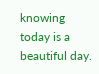knowing today is a beautiful day.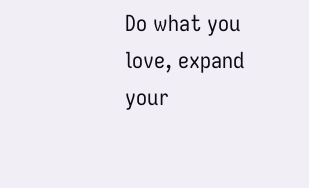Do what you love, expand your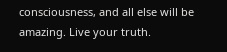consciousness, and all else will be amazing. Live your truth.